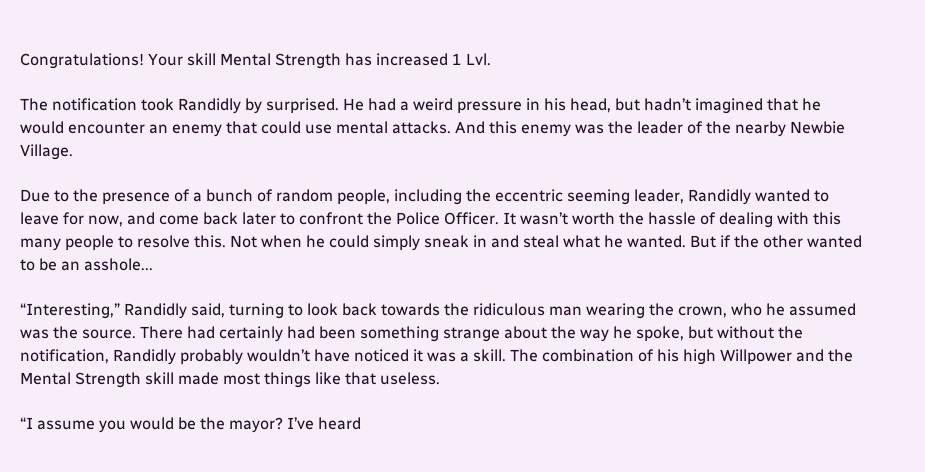Congratulations! Your skill Mental Strength has increased 1 Lvl.

The notification took Randidly by surprised. He had a weird pressure in his head, but hadn’t imagined that he would encounter an enemy that could use mental attacks. And this enemy was the leader of the nearby Newbie Village.

Due to the presence of a bunch of random people, including the eccentric seeming leader, Randidly wanted to leave for now, and come back later to confront the Police Officer. It wasn’t worth the hassle of dealing with this many people to resolve this. Not when he could simply sneak in and steal what he wanted. But if the other wanted to be an asshole...

“Interesting,” Randidly said, turning to look back towards the ridiculous man wearing the crown, who he assumed was the source. There had certainly had been something strange about the way he spoke, but without the notification, Randidly probably wouldn’t have noticed it was a skill. The combination of his high Willpower and the Mental Strength skill made most things like that useless.

“I assume you would be the mayor? I’ve heard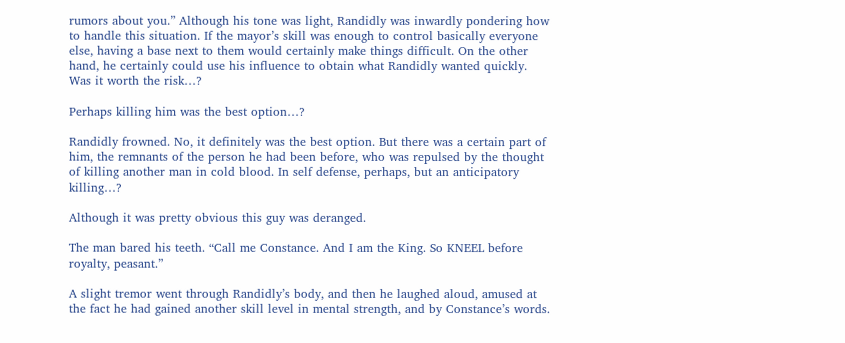rumors about you.” Although his tone was light, Randidly was inwardly pondering how to handle this situation. If the mayor’s skill was enough to control basically everyone else, having a base next to them would certainly make things difficult. On the other hand, he certainly could use his influence to obtain what Randidly wanted quickly. Was it worth the risk…?

Perhaps killing him was the best option…?

Randidly frowned. No, it definitely was the best option. But there was a certain part of him, the remnants of the person he had been before, who was repulsed by the thought of killing another man in cold blood. In self defense, perhaps, but an anticipatory killing…?

Although it was pretty obvious this guy was deranged.

The man bared his teeth. “Call me Constance. And I am the King. So KNEEL before royalty, peasant.”

A slight tremor went through Randidly’s body, and then he laughed aloud, amused at the fact he had gained another skill level in mental strength, and by Constance’s words.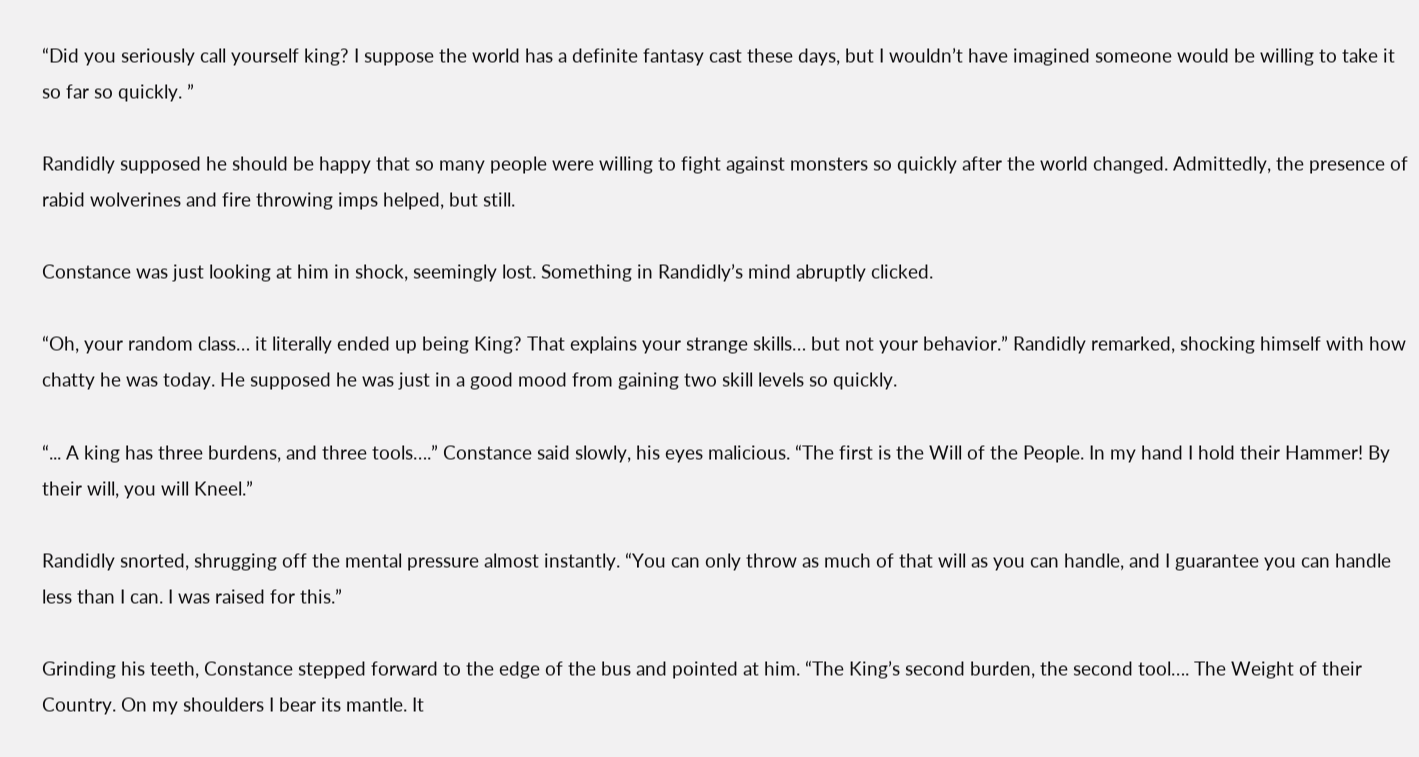“Did you seriously call yourself king? I suppose the world has a definite fantasy cast these days, but I wouldn’t have imagined someone would be willing to take it so far so quickly. ”

Randidly supposed he should be happy that so many people were willing to fight against monsters so quickly after the world changed. Admittedly, the presence of rabid wolverines and fire throwing imps helped, but still.

Constance was just looking at him in shock, seemingly lost. Something in Randidly’s mind abruptly clicked.

“Oh, your random class… it literally ended up being King? That explains your strange skills… but not your behavior.” Randidly remarked, shocking himself with how chatty he was today. He supposed he was just in a good mood from gaining two skill levels so quickly.

“... A king has three burdens, and three tools….” Constance said slowly, his eyes malicious. “The first is the Will of the People. In my hand I hold their Hammer! By their will, you will Kneel.”

Randidly snorted, shrugging off the mental pressure almost instantly. “You can only throw as much of that will as you can handle, and I guarantee you can handle less than I can. I was raised for this.”

Grinding his teeth, Constance stepped forward to the edge of the bus and pointed at him. “The King’s second burden, the second tool…. The Weight of their Country. On my shoulders I bear its mantle. It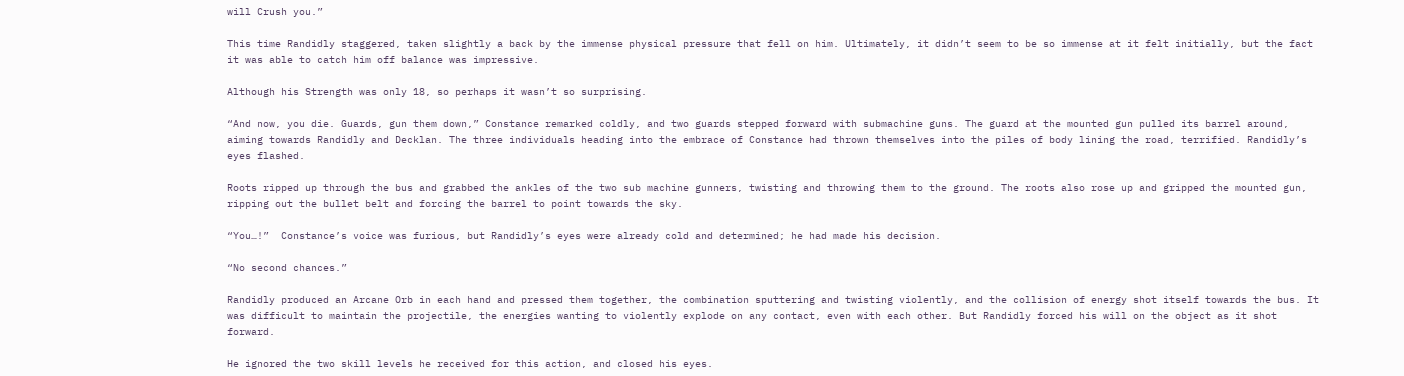will Crush you.”

This time Randidly staggered, taken slightly a back by the immense physical pressure that fell on him. Ultimately, it didn’t seem to be so immense at it felt initially, but the fact it was able to catch him off balance was impressive.

Although his Strength was only 18, so perhaps it wasn’t so surprising.

“And now, you die. Guards, gun them down,” Constance remarked coldly, and two guards stepped forward with submachine guns. The guard at the mounted gun pulled its barrel around, aiming towards Randidly and Decklan. The three individuals heading into the embrace of Constance had thrown themselves into the piles of body lining the road, terrified. Randidly’s eyes flashed.

Roots ripped up through the bus and grabbed the ankles of the two sub machine gunners, twisting and throwing them to the ground. The roots also rose up and gripped the mounted gun, ripping out the bullet belt and forcing the barrel to point towards the sky.

“You…!”  Constance’s voice was furious, but Randidly’s eyes were already cold and determined; he had made his decision.

“No second chances.”

Randidly produced an Arcane Orb in each hand and pressed them together, the combination sputtering and twisting violently, and the collision of energy shot itself towards the bus. It was difficult to maintain the projectile, the energies wanting to violently explode on any contact, even with each other. But Randidly forced his will on the object as it shot forward.

He ignored the two skill levels he received for this action, and closed his eyes.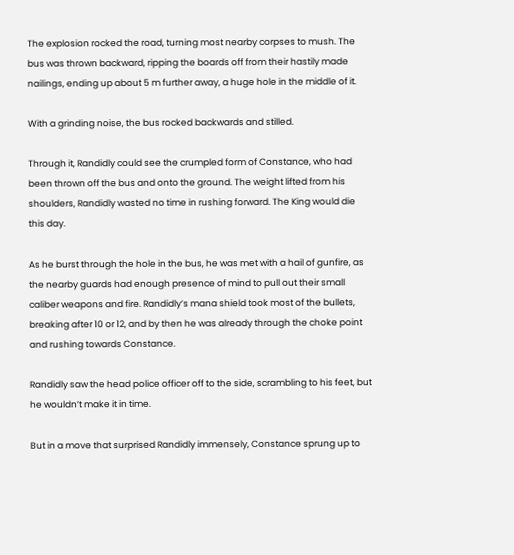The explosion rocked the road, turning most nearby corpses to mush. The bus was thrown backward, ripping the boards off from their hastily made nailings, ending up about 5 m further away, a huge hole in the middle of it.

With a grinding noise, the bus rocked backwards and stilled.

Through it, Randidly could see the crumpled form of Constance, who had been thrown off the bus and onto the ground. The weight lifted from his shoulders, Randidly wasted no time in rushing forward. The King would die this day.

As he burst through the hole in the bus, he was met with a hail of gunfire, as the nearby guards had enough presence of mind to pull out their small caliber weapons and fire. Randidly’s mana shield took most of the bullets, breaking after 10 or 12, and by then he was already through the choke point and rushing towards Constance.

Randidly saw the head police officer off to the side, scrambling to his feet, but he wouldn’t make it in time.

But in a move that surprised Randidly immensely, Constance sprung up to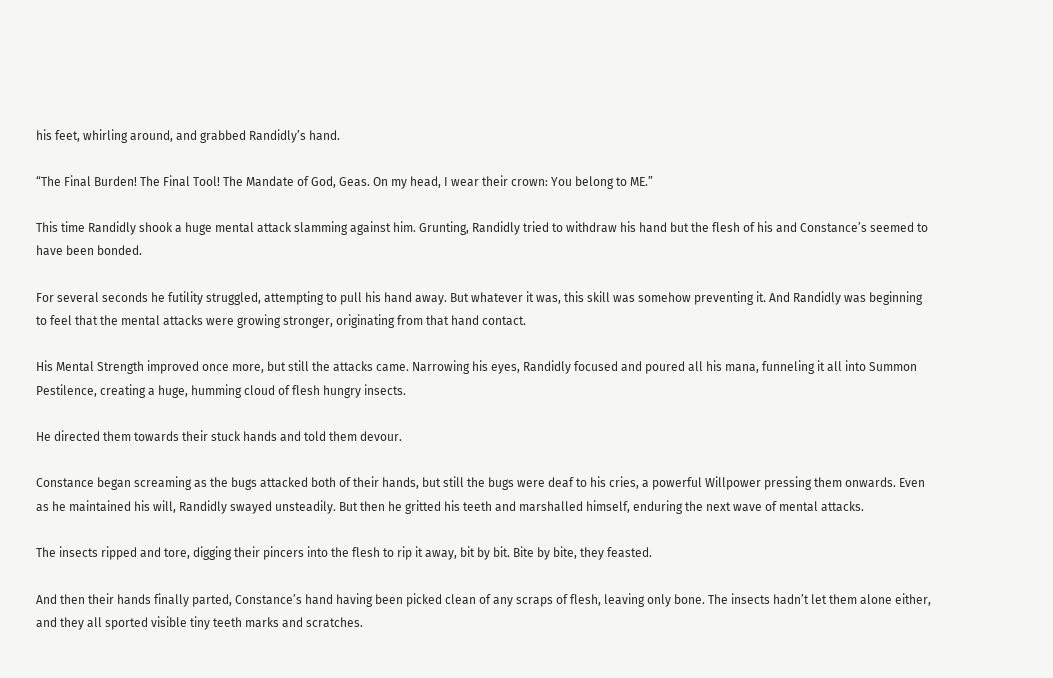his feet, whirling around, and grabbed Randidly’s hand.

“The Final Burden! The Final Tool! The Mandate of God, Geas. On my head, I wear their crown: You belong to ME.”

This time Randidly shook a huge mental attack slamming against him. Grunting, Randidly tried to withdraw his hand but the flesh of his and Constance’s seemed to have been bonded.

For several seconds he futility struggled, attempting to pull his hand away. But whatever it was, this skill was somehow preventing it. And Randidly was beginning to feel that the mental attacks were growing stronger, originating from that hand contact.

His Mental Strength improved once more, but still the attacks came. Narrowing his eyes, Randidly focused and poured all his mana, funneling it all into Summon Pestilence, creating a huge, humming cloud of flesh hungry insects.

He directed them towards their stuck hands and told them devour.

Constance began screaming as the bugs attacked both of their hands, but still the bugs were deaf to his cries, a powerful Willpower pressing them onwards. Even as he maintained his will, Randidly swayed unsteadily. But then he gritted his teeth and marshalled himself, enduring the next wave of mental attacks.

The insects ripped and tore, digging their pincers into the flesh to rip it away, bit by bit. Bite by bite, they feasted.

And then their hands finally parted, Constance’s hand having been picked clean of any scraps of flesh, leaving only bone. The insects hadn’t let them alone either, and they all sported visible tiny teeth marks and scratches.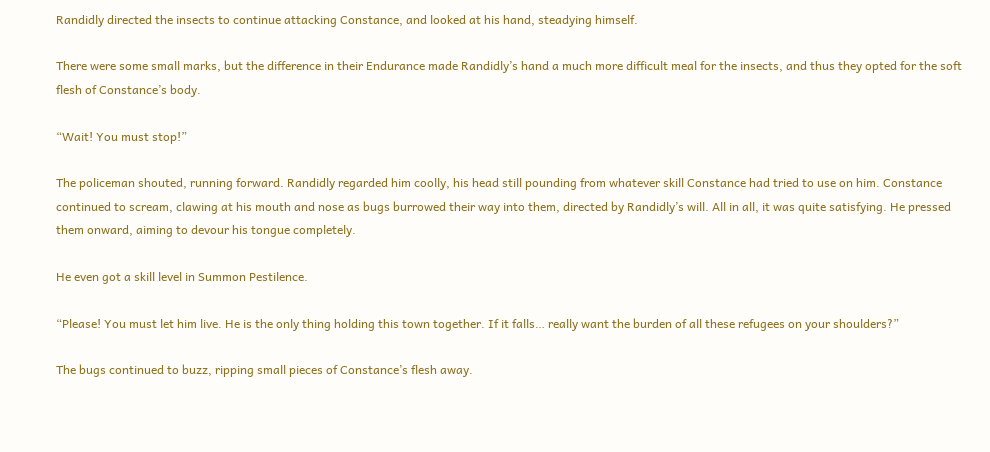Randidly directed the insects to continue attacking Constance, and looked at his hand, steadying himself.

There were some small marks, but the difference in their Endurance made Randidly’s hand a much more difficult meal for the insects, and thus they opted for the soft flesh of Constance’s body.

“Wait! You must stop!”

The policeman shouted, running forward. Randidly regarded him coolly, his head still pounding from whatever skill Constance had tried to use on him. Constance continued to scream, clawing at his mouth and nose as bugs burrowed their way into them, directed by Randidly’s will. All in all, it was quite satisfying. He pressed them onward, aiming to devour his tongue completely.

He even got a skill level in Summon Pestilence.

“Please! You must let him live. He is the only thing holding this town together. If it falls… really want the burden of all these refugees on your shoulders?”

The bugs continued to buzz, ripping small pieces of Constance’s flesh away.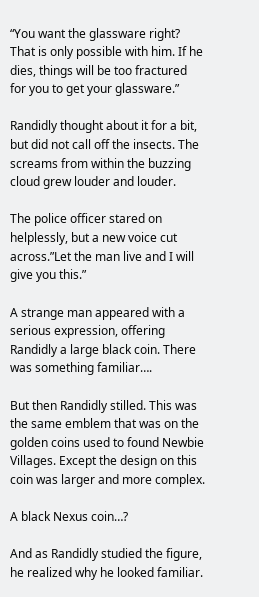“You want the glassware right? That is only possible with him. If he dies, things will be too fractured for you to get your glassware.”

Randidly thought about it for a bit, but did not call off the insects. The screams from within the buzzing cloud grew louder and louder.

The police officer stared on helplessly, but a new voice cut across.”Let the man live and I will give you this.”

A strange man appeared with a serious expression, offering Randidly a large black coin. There was something familiar….

But then Randidly stilled. This was the same emblem that was on the golden coins used to found Newbie Villages. Except the design on this coin was larger and more complex.

A black Nexus coin…?

And as Randidly studied the figure, he realized why he looked familiar.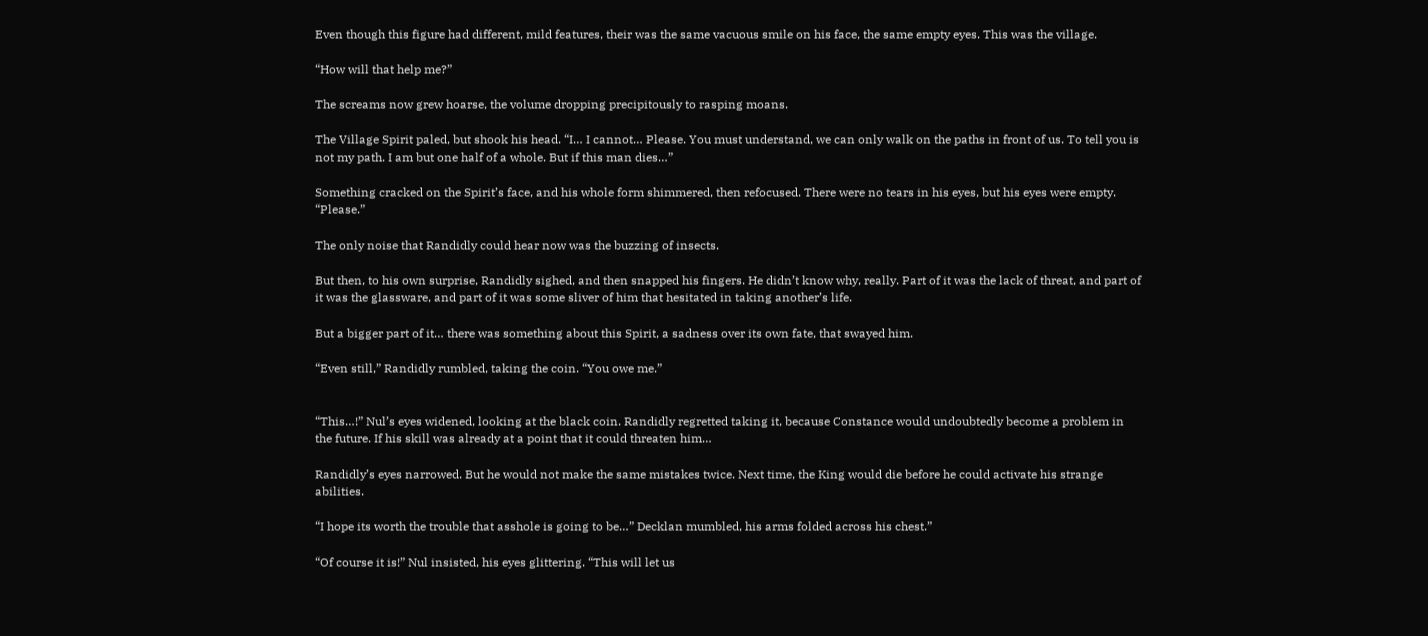Even though this figure had different, mild features, their was the same vacuous smile on his face, the same empty eyes. This was the village.

“How will that help me?”

The screams now grew hoarse, the volume dropping precipitously to rasping moans.

The Village Spirit paled, but shook his head. “I… I cannot… Please. You must understand, we can only walk on the paths in front of us. To tell you is not my path. I am but one half of a whole. But if this man dies…”

Something cracked on the Spirit’s face, and his whole form shimmered, then refocused. There were no tears in his eyes, but his eyes were empty. “Please.”

The only noise that Randidly could hear now was the buzzing of insects.

But then, to his own surprise, Randidly sighed, and then snapped his fingers. He didn’t know why, really. Part of it was the lack of threat, and part of it was the glassware, and part of it was some sliver of him that hesitated in taking another’s life.

But a bigger part of it… there was something about this Spirit, a sadness over its own fate, that swayed him.

“Even still,” Randidly rumbled, taking the coin. “You owe me.”


“This…!” Nul’s eyes widened, looking at the black coin. Randidly regretted taking it, because Constance would undoubtedly become a problem in the future. If his skill was already at a point that it could threaten him…

Randidly’s eyes narrowed. But he would not make the same mistakes twice. Next time, the King would die before he could activate his strange abilities.

“I hope its worth the trouble that asshole is going to be…” Decklan mumbled, his arms folded across his chest.”

“Of course it is!” Nul insisted, his eyes glittering. “This will let us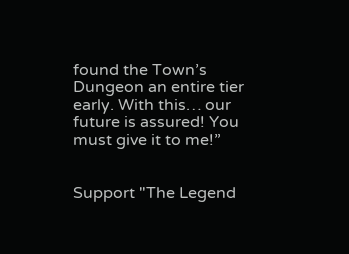found the Town’s Dungeon an entire tier early. With this… our future is assured! You must give it to me!”


Support "The Legend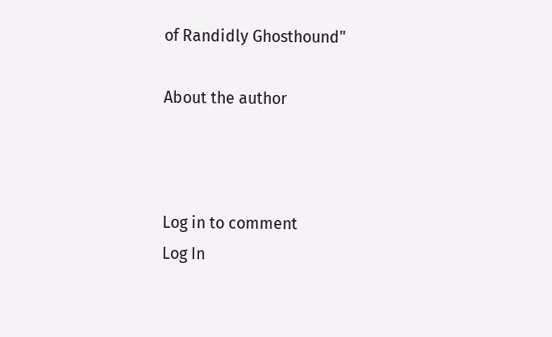of Randidly Ghosthound"

About the author



Log in to comment
Log In